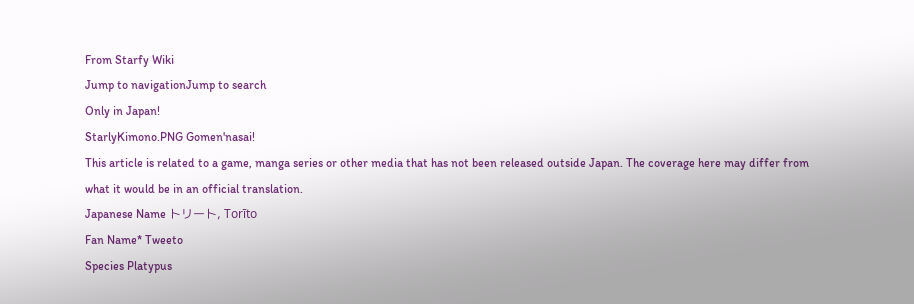From Starfy Wiki
Jump to navigationJump to search
Only in Japan!
StarlyKimono.PNG Gomen'nasai!
This article is related to a game, manga series or other media that has not been released outside Japan. The coverage here may differ from what it would be in an official translation.
Japanese Name トリート, Torīto
Fan Name* Tweeto
Species Platypus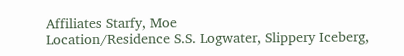Affiliates Starfy, Moe
Location/Residence S.S. Logwater, Slippery Iceberg,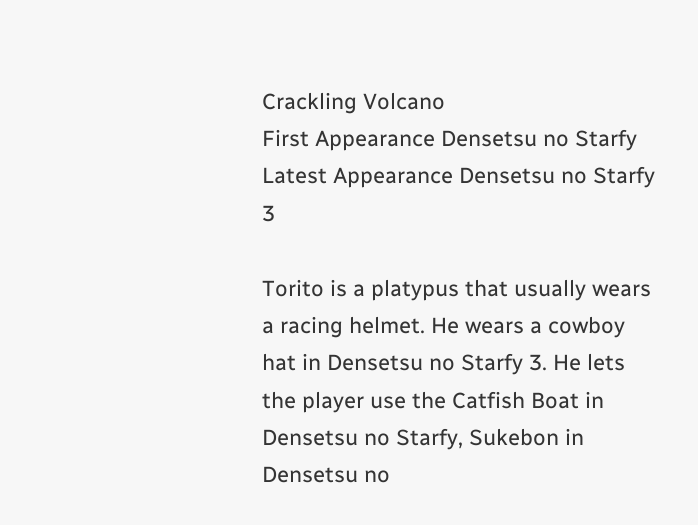Crackling Volcano
First Appearance Densetsu no Starfy
Latest Appearance Densetsu no Starfy 3

Torito is a platypus that usually wears a racing helmet. He wears a cowboy hat in Densetsu no Starfy 3. He lets the player use the Catfish Boat in Densetsu no Starfy, Sukebon in Densetsu no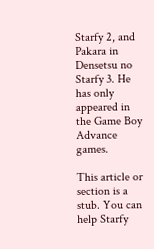Starfy 2, and Pakara in Densetsu no Starfy 3. He has only appeared in the Game Boy Advance games.

This article or section is a stub. You can help Starfy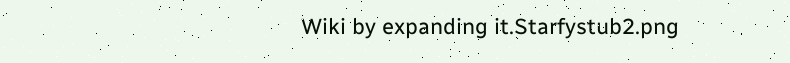Wiki by expanding it.Starfystub2.png